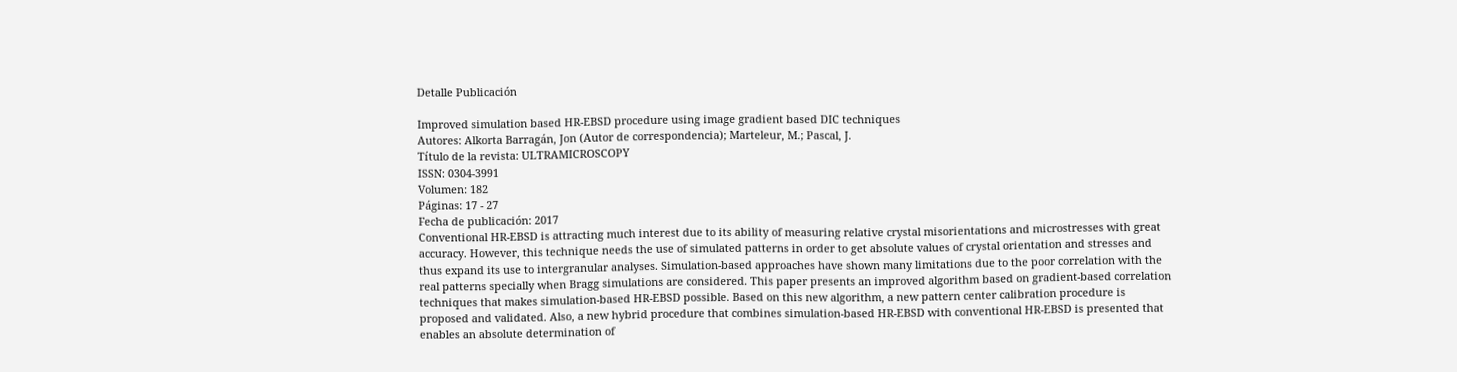Detalle Publicación

Improved simulation based HR-EBSD procedure using image gradient based DIC techniques
Autores: Alkorta Barragán, Jon (Autor de correspondencia); Marteleur, M.; Pascal, J.
Título de la revista: ULTRAMICROSCOPY
ISSN: 0304-3991
Volumen: 182
Páginas: 17 - 27
Fecha de publicación: 2017
Conventional HR-EBSD is attracting much interest due to its ability of measuring relative crystal misorientations and microstresses with great accuracy. However, this technique needs the use of simulated patterns in order to get absolute values of crystal orientation and stresses and thus expand its use to intergranular analyses. Simulation-based approaches have shown many limitations due to the poor correlation with the real patterns specially when Bragg simulations are considered. This paper presents an improved algorithm based on gradient-based correlation techniques that makes simulation-based HR-EBSD possible. Based on this new algorithm, a new pattern center calibration procedure is proposed and validated. Also, a new hybrid procedure that combines simulation-based HR-EBSD with conventional HR-EBSD is presented that enables an absolute determination of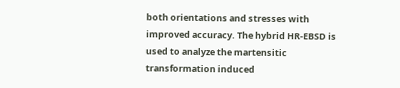both orientations and stresses with improved accuracy. The hybrid HR-EBSD is used to analyze the martensitic transformation induced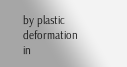by plastic deformation in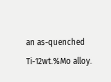an as-quenched Ti-12wt.%Mo alloy.